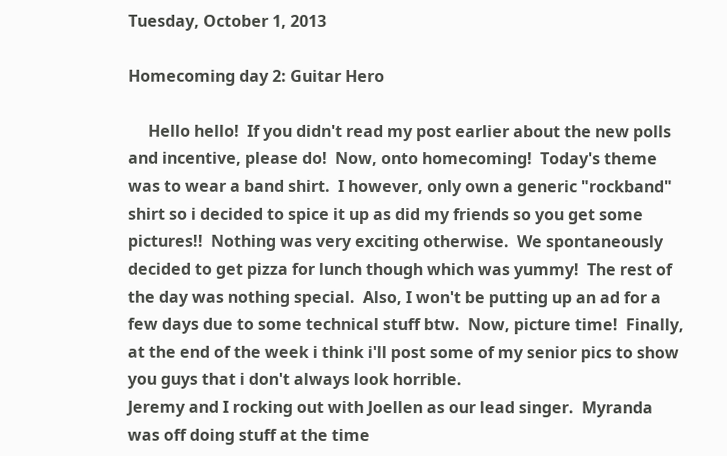Tuesday, October 1, 2013

Homecoming day 2: Guitar Hero

     Hello hello!  If you didn't read my post earlier about the new polls and incentive, please do!  Now, onto homecoming!  Today's theme was to wear a band shirt.  I however, only own a generic "rockband" shirt so i decided to spice it up as did my friends so you get some pictures!!  Nothing was very exciting otherwise.  We spontaneously decided to get pizza for lunch though which was yummy!  The rest of the day was nothing special.  Also, I won't be putting up an ad for a few days due to some technical stuff btw.  Now, picture time!  Finally, at the end of the week i think i'll post some of my senior pics to show you guys that i don't always look horrible.
Jeremy and I rocking out with Joellen as our lead singer.  Myranda was off doing stuff at the time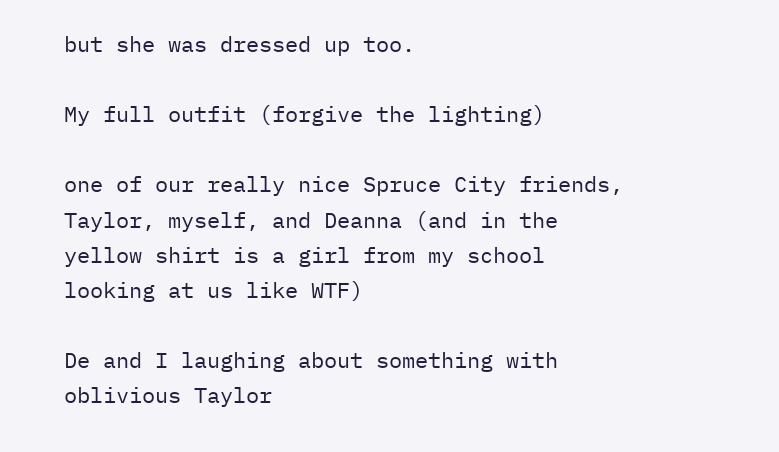but she was dressed up too.

My full outfit (forgive the lighting)

one of our really nice Spruce City friends, Taylor, myself, and Deanna (and in the yellow shirt is a girl from my school looking at us like WTF)

De and I laughing about something with oblivious Taylor